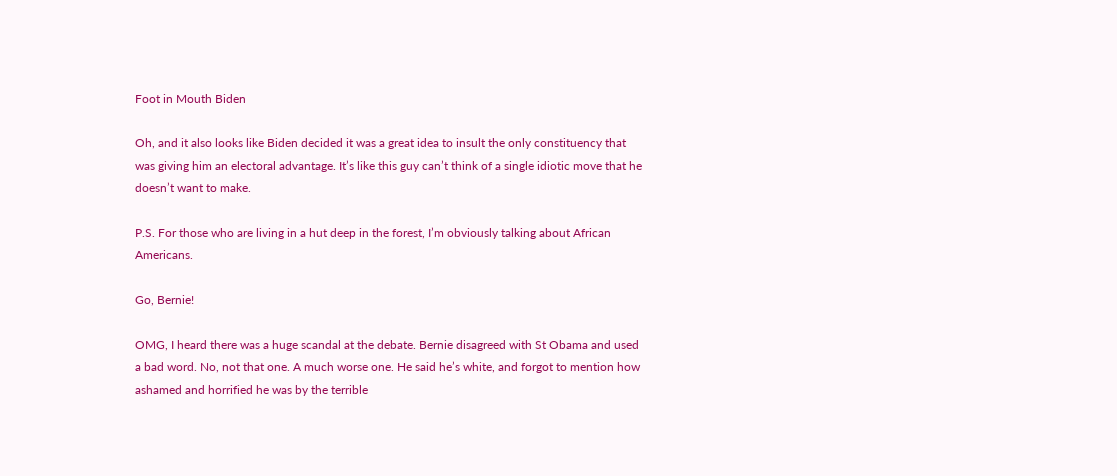Foot in Mouth Biden

Oh, and it also looks like Biden decided it was a great idea to insult the only constituency that was giving him an electoral advantage. It’s like this guy can’t think of a single idiotic move that he doesn’t want to make.

P.S. For those who are living in a hut deep in the forest, I’m obviously talking about African Americans.

Go, Bernie!

OMG, I heard there was a huge scandal at the debate. Bernie disagreed with St Obama and used a bad word. No, not that one. A much worse one. He said he’s white, and forgot to mention how ashamed and horrified he was by the terrible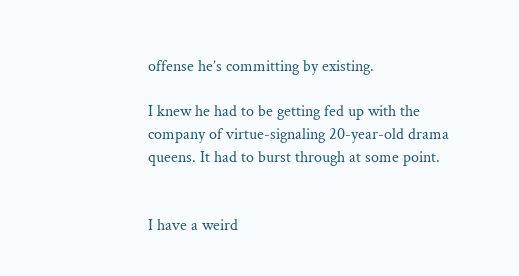offense he’s committing by existing.

I knew he had to be getting fed up with the company of virtue-signaling 20-year-old drama queens. It had to burst through at some point.


I have a weird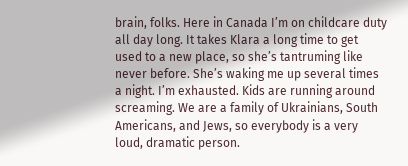brain, folks. Here in Canada I’m on childcare duty all day long. It takes Klara a long time to get used to a new place, so she’s tantruming like never before. She’s waking me up several times a night. I’m exhausted. Kids are running around screaming. We are a family of Ukrainians, South Americans, and Jews, so everybody is a very loud, dramatic person.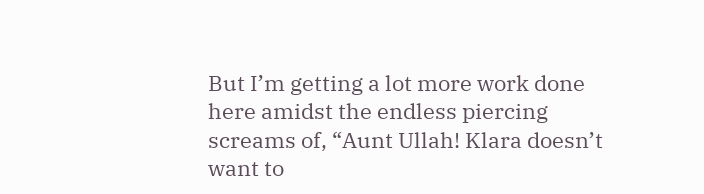But I’m getting a lot more work done here amidst the endless piercing screams of, “Aunt Ullah! Klara doesn’t want to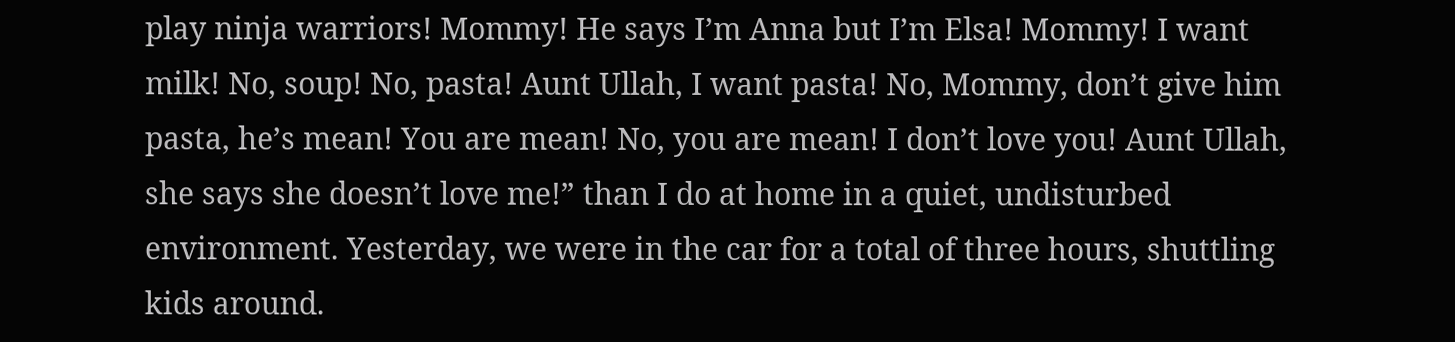play ninja warriors! Mommy! He says I’m Anna but I’m Elsa! Mommy! I want milk! No, soup! No, pasta! Aunt Ullah, I want pasta! No, Mommy, don’t give him pasta, he’s mean! You are mean! No, you are mean! I don’t love you! Aunt Ullah, she says she doesn’t love me!” than I do at home in a quiet, undisturbed environment. Yesterday, we were in the car for a total of three hours, shuttling kids around.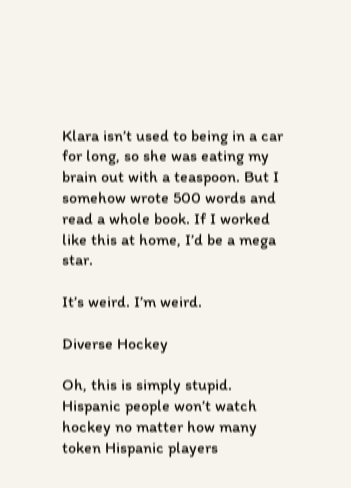Klara isn’t used to being in a car for long, so she was eating my brain out with a teaspoon. But I somehow wrote 500 words and read a whole book. If I worked like this at home, I’d be a mega star.

It’s weird. I’m weird.

Diverse Hockey

Oh, this is simply stupid. Hispanic people won’t watch hockey no matter how many token Hispanic players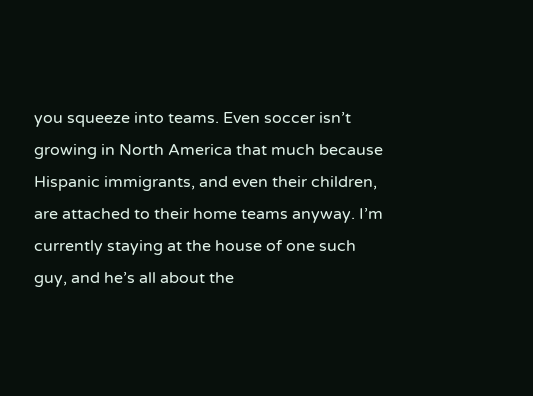you squeeze into teams. Even soccer isn’t growing in North America that much because Hispanic immigrants, and even their children, are attached to their home teams anyway. I’m currently staying at the house of one such guy, and he’s all about the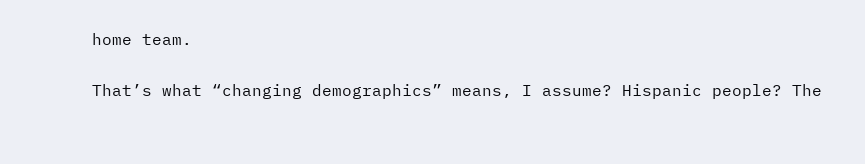home team.

That’s what “changing demographics” means, I assume? Hispanic people? The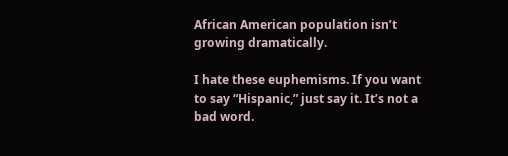African American population isn’t growing dramatically.

I hate these euphemisms. If you want to say “Hispanic,” just say it. It’s not a bad word.